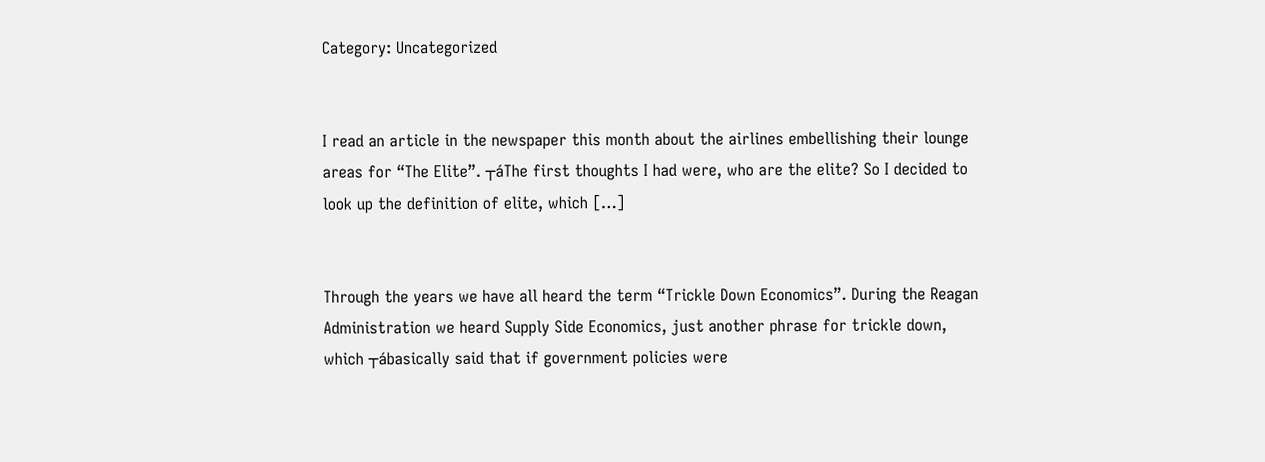Category: Uncategorized


I read an article in the newspaper this month about the airlines embellishing their lounge areas for “The Elite”. ┬áThe first thoughts I had were, who are the elite? So I decided to look up the definition of elite, which […]


Through the years we have all heard the term “Trickle Down Economics”. During the Reagan Administration we heard Supply Side Economics, just another phrase for trickle down, which ┬ábasically said that if government policies were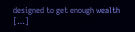designed to get enough wealth […]